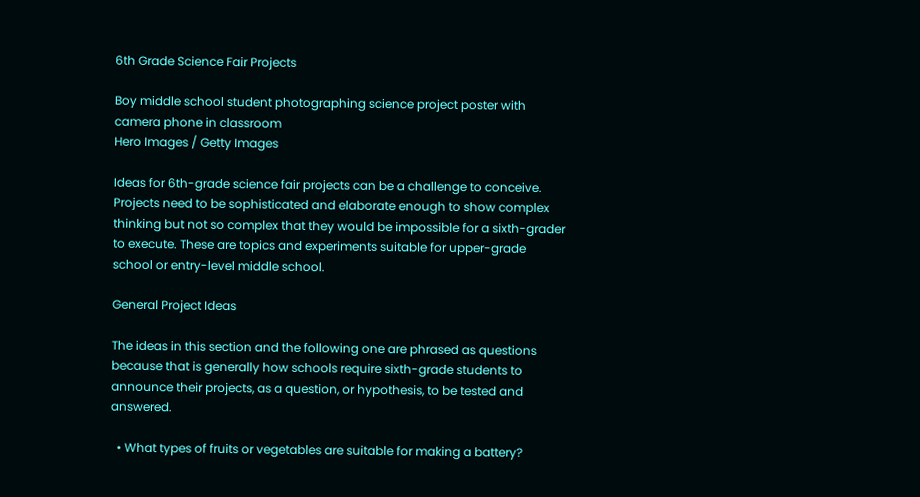6th Grade Science Fair Projects

Boy middle school student photographing science project poster with camera phone in classroom
Hero Images / Getty Images

Ideas for 6th-grade science fair projects can be a challenge to conceive. Projects need to be sophisticated and elaborate enough to show complex thinking but not so complex that they would be impossible for a sixth-grader to execute. These are topics and experiments suitable for upper-grade school or entry-level middle school.

General Project Ideas

The ideas in this section and the following one are phrased as questions because that is generally how schools require sixth-grade students to announce their projects, as a question, or hypothesis, to be tested and answered.

  • What types of fruits or vegetables are suitable for making a battery?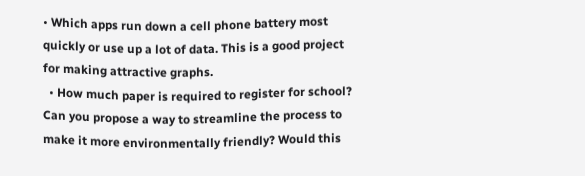• Which apps run down a cell phone battery most quickly or use up a lot of data. This is a good project for making attractive graphs.
  • How much paper is required to register for school? Can you propose a way to streamline the process to make it more environmentally friendly? Would this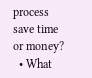process save time or money?
  • What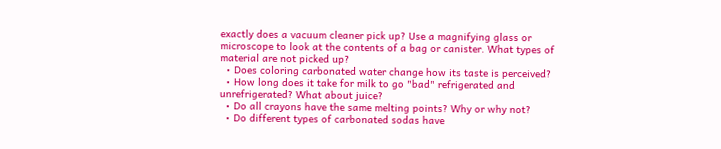exactly does a vacuum cleaner pick up? Use a magnifying glass or microscope to look at the contents of a bag or canister. What types of material are not picked up?
  • Does coloring carbonated water change how its taste is perceived?
  • How long does it take for milk to go "bad" refrigerated and unrefrigerated? What about juice?
  • Do all crayons have the same melting points? Why or why not?
  • Do different types of carbonated sodas have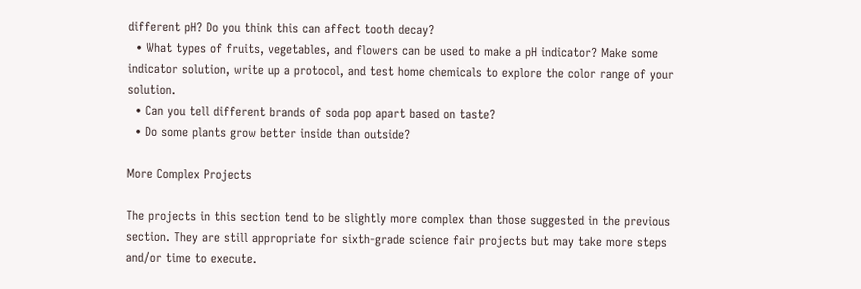different pH? Do you think this can affect tooth decay?
  • What types of fruits, vegetables, and flowers can be used to make a pH indicator? Make some indicator solution, write up a protocol, and test home chemicals to explore the color range of your solution.
  • Can you tell different brands of soda pop apart based on taste?
  • Do some plants grow better inside than outside?

More Complex Projects

The projects in this section tend to be slightly more complex than those suggested in the previous section. They are still appropriate for sixth-grade science fair projects but may take more steps and/or time to execute.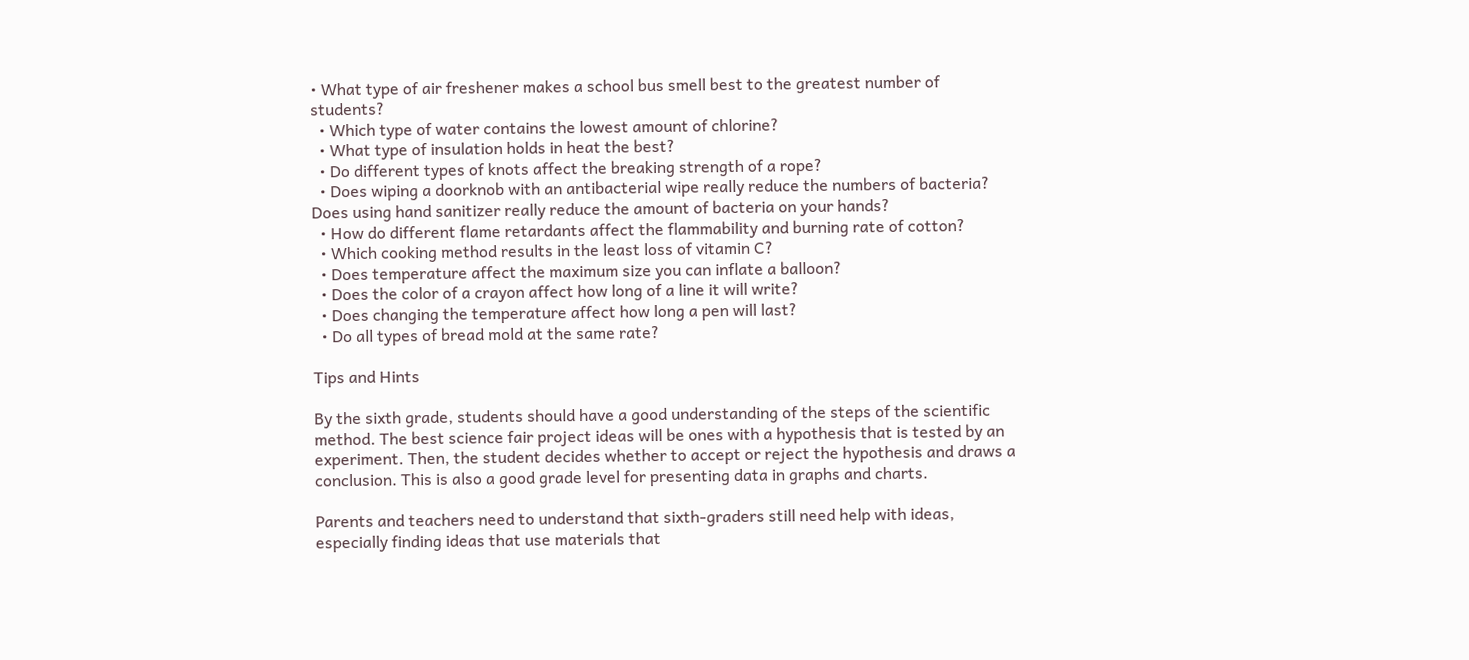• What type of air freshener makes a school bus smell best to the greatest number of students?
  • Which type of water contains the lowest amount of chlorine?
  • What type of insulation holds in heat the best?
  • Do different types of knots affect the breaking strength of a rope?
  • Does wiping a doorknob with an antibacterial wipe really reduce the numbers of bacteria? Does using hand sanitizer really reduce the amount of bacteria on your hands?
  • How do different flame retardants affect the flammability and burning rate of cotton?
  • Which cooking method results in the least loss of vitamin C?
  • Does temperature affect the maximum size you can inflate a balloon?
  • Does the color of a crayon affect how long of a line it will write?
  • Does changing the temperature affect how long a pen will last?
  • Do all types of bread mold at the same rate?

Tips and Hints

By the sixth grade, students should have a good understanding of the steps of the scientific method. The best science fair project ideas will be ones with a hypothesis that is tested by an experiment. Then, the student decides whether to accept or reject the hypothesis and draws a conclusion. This is also a good grade level for presenting data in graphs and charts.

Parents and teachers need to understand that sixth-graders still need help with ideas, especially finding ideas that use materials that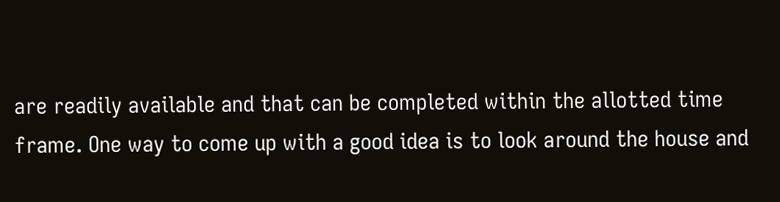are readily available and that can be completed within the allotted time frame. One way to come up with a good idea is to look around the house and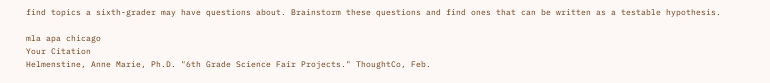find topics a sixth-grader may have questions about. Brainstorm these questions and find ones that can be written as a testable hypothesis.

mla apa chicago
Your Citation
Helmenstine, Anne Marie, Ph.D. "6th Grade Science Fair Projects." ThoughtCo, Feb.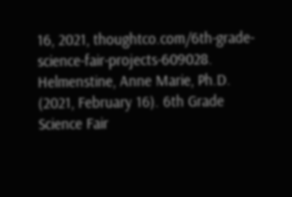16, 2021, thoughtco.com/6th-grade-science-fair-projects-609028. Helmenstine, Anne Marie, Ph.D. (2021, February 16). 6th Grade Science Fair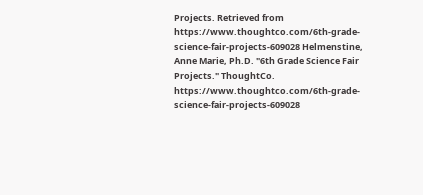Projects. Retrieved from https://www.thoughtco.com/6th-grade-science-fair-projects-609028 Helmenstine, Anne Marie, Ph.D. "6th Grade Science Fair Projects." ThoughtCo. https://www.thoughtco.com/6th-grade-science-fair-projects-609028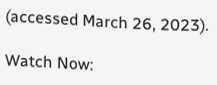(accessed March 26, 2023).

Watch Now: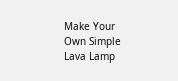Make Your Own Simple Lava Lamp